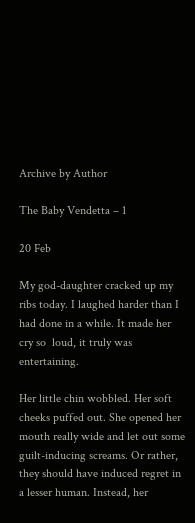Archive by Author

The Baby Vendetta – 1

20 Feb

My god-daughter cracked up my ribs today. I laughed harder than I had done in a while. It made her cry so  loud, it truly was entertaining.

Her little chin wobbled. Her soft cheeks puffed out. She opened her mouth really wide and let out some guilt-inducing screams. Or rather, they should have induced regret in a lesser human. Instead, her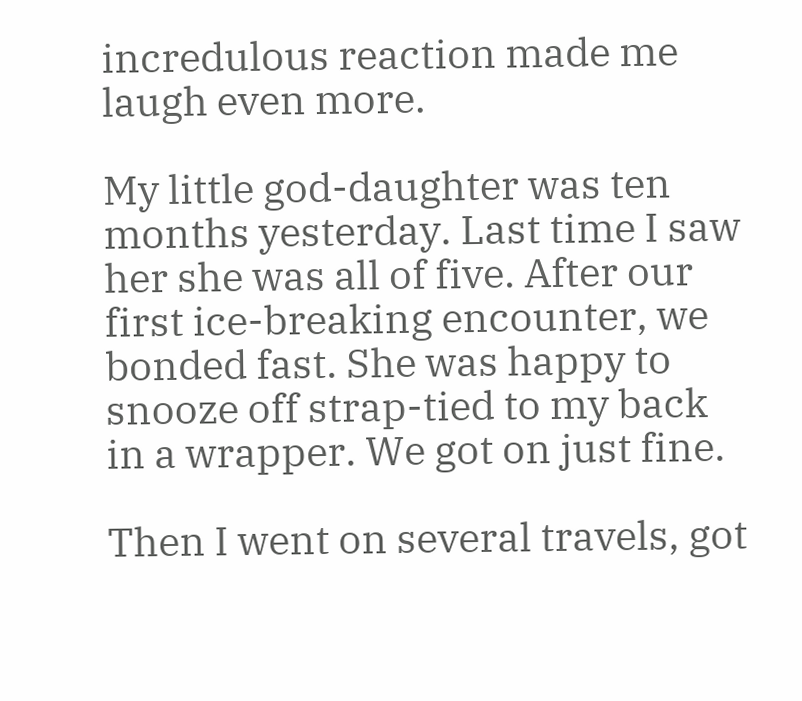incredulous reaction made me laugh even more.

My little god-daughter was ten months yesterday. Last time I saw her she was all of five. After our first ice-breaking encounter, we bonded fast. She was happy to snooze off strap-tied to my back in a wrapper. We got on just fine.

Then I went on several travels, got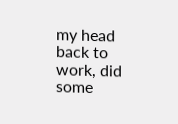my head back to work, did some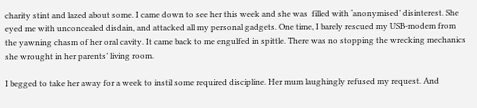charity stint and lazed about some. I came down to see her this week and she was  filled with ‘anonymised’ disinterest. She eyed me with unconcealed disdain, and attacked all my personal gadgets. One time, I barely rescued my USB-modem from the yawning chasm of her oral cavity. It came back to me engulfed in spittle. There was no stopping the wrecking mechanics she wrought in her parents’ living room.

I begged to take her away for a week to instil some required discipline. Her mum laughingly refused my request. And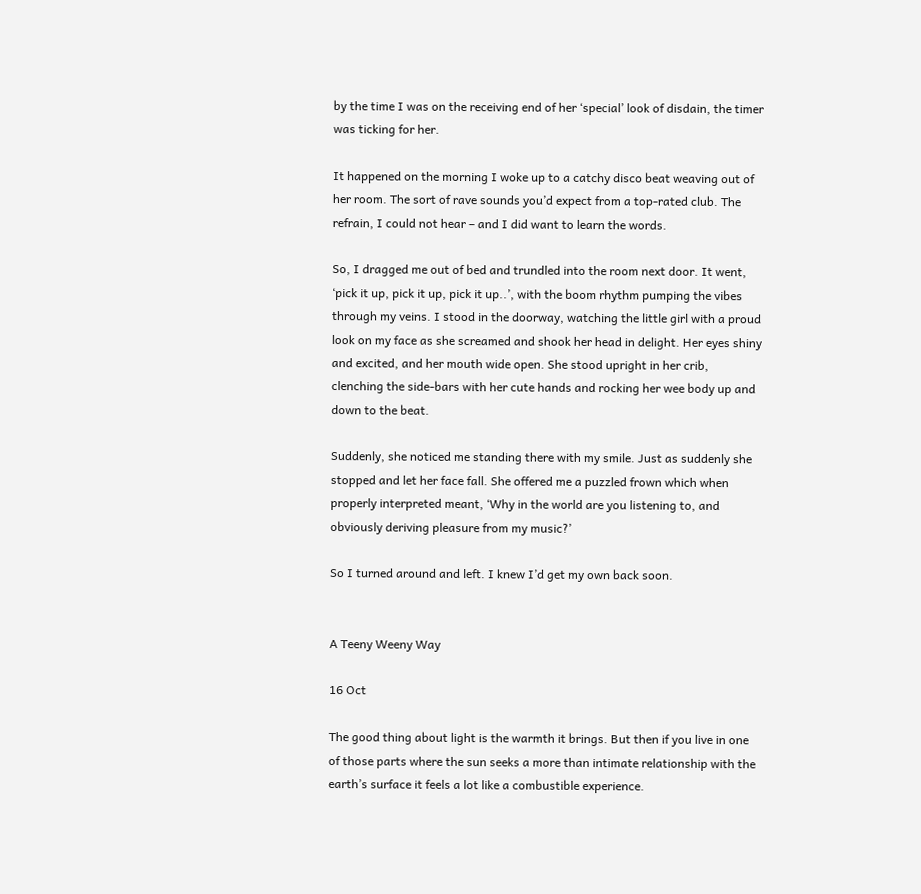by the time I was on the receiving end of her ‘special’ look of disdain, the timer was ticking for her.

It happened on the morning I woke up to a catchy disco beat weaving out of her room. The sort of rave sounds you’d expect from a top-rated club. The refrain, I could not hear – and I did want to learn the words.

So, I dragged me out of bed and trundled into the room next door. It went, ‘pick it up, pick it up, pick it up..’, with the boom rhythm pumping the vibes through my veins. I stood in the doorway, watching the little girl with a proud look on my face as she screamed and shook her head in delight. Her eyes shiny and excited, and her mouth wide open. She stood upright in her crib, clenching the side-bars with her cute hands and rocking her wee body up and down to the beat.

Suddenly, she noticed me standing there with my smile. Just as suddenly she stopped and let her face fall. She offered me a puzzled frown which when properly interpreted meant, ‘Why in the world are you listening to, and obviously deriving pleasure from my music?’

So I turned around and left. I knew I’d get my own back soon.


A Teeny Weeny Way

16 Oct

The good thing about light is the warmth it brings. But then if you live in one of those parts where the sun seeks a more than intimate relationship with the earth’s surface it feels a lot like a combustible experience.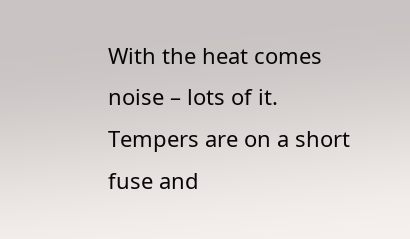With the heat comes noise – lots of it. Tempers are on a short fuse and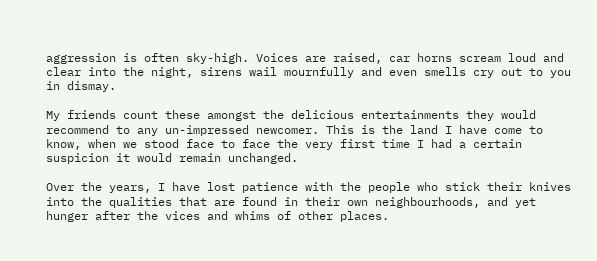aggression is often sky-high. Voices are raised, car horns scream loud and clear into the night, sirens wail mournfully and even smells cry out to you in dismay.

My friends count these amongst the delicious entertainments they would recommend to any un-impressed newcomer. This is the land I have come to know, when we stood face to face the very first time I had a certain suspicion it would remain unchanged.

Over the years, I have lost patience with the people who stick their knives into the qualities that are found in their own neighbourhoods, and yet hunger after the vices and whims of other places.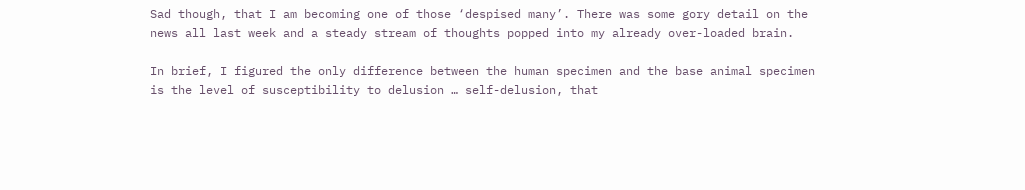Sad though, that I am becoming one of those ‘despised many’. There was some gory detail on the news all last week and a steady stream of thoughts popped into my already over-loaded brain.

In brief, I figured the only difference between the human specimen and the base animal specimen is the level of susceptibility to delusion … self-delusion, that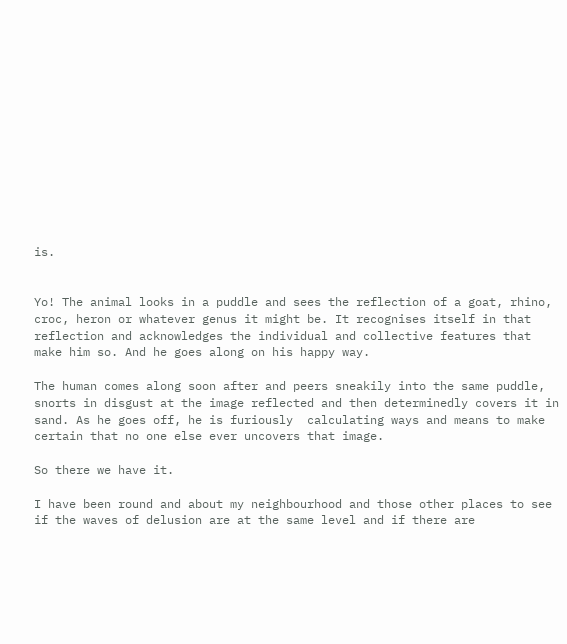is.


Yo! The animal looks in a puddle and sees the reflection of a goat, rhino, croc, heron or whatever genus it might be. It recognises itself in that reflection and acknowledges the individual and collective features that make him so. And he goes along on his happy way.

The human comes along soon after and peers sneakily into the same puddle, snorts in disgust at the image reflected and then determinedly covers it in sand. As he goes off, he is furiously  calculating ways and means to make certain that no one else ever uncovers that image.

So there we have it.

I have been round and about my neighbourhood and those other places to see if the waves of delusion are at the same level and if there are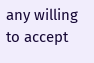any willing to accept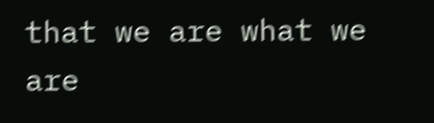that we are what we are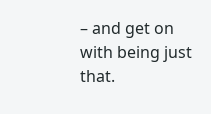– and get on with being just that.